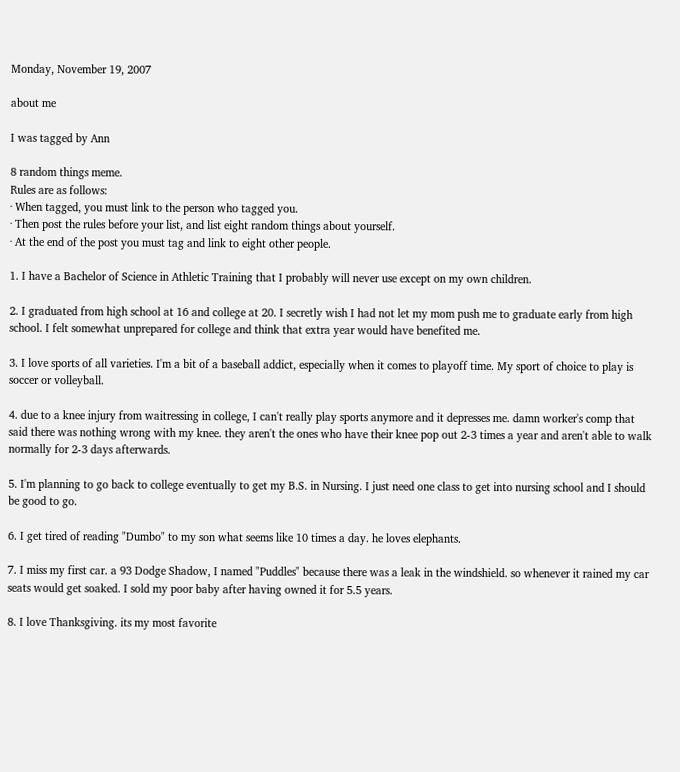Monday, November 19, 2007

about me

I was tagged by Ann

8 random things meme.
Rules are as follows:
· When tagged, you must link to the person who tagged you.
· Then post the rules before your list, and list eight random things about yourself.
· At the end of the post you must tag and link to eight other people.

1. I have a Bachelor of Science in Athletic Training that I probably will never use except on my own children.

2. I graduated from high school at 16 and college at 20. I secretly wish I had not let my mom push me to graduate early from high school. I felt somewhat unprepared for college and think that extra year would have benefited me.

3. I love sports of all varieties. I'm a bit of a baseball addict, especially when it comes to playoff time. My sport of choice to play is soccer or volleyball.

4. due to a knee injury from waitressing in college, I can't really play sports anymore and it depresses me. damn worker's comp that said there was nothing wrong with my knee. they aren't the ones who have their knee pop out 2-3 times a year and aren't able to walk normally for 2-3 days afterwards.

5. I'm planning to go back to college eventually to get my B.S. in Nursing. I just need one class to get into nursing school and I should be good to go.

6. I get tired of reading "Dumbo" to my son what seems like 10 times a day. he loves elephants.

7. I miss my first car. a 93 Dodge Shadow, I named "Puddles" because there was a leak in the windshield. so whenever it rained my car seats would get soaked. I sold my poor baby after having owned it for 5.5 years.

8. I love Thanksgiving. its my most favorite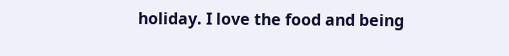holiday. I love the food and being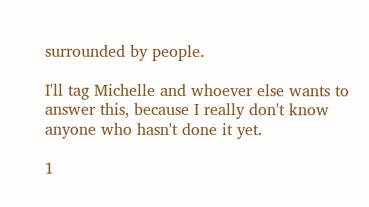surrounded by people.

I'll tag Michelle and whoever else wants to answer this, because I really don't know anyone who hasn't done it yet.

1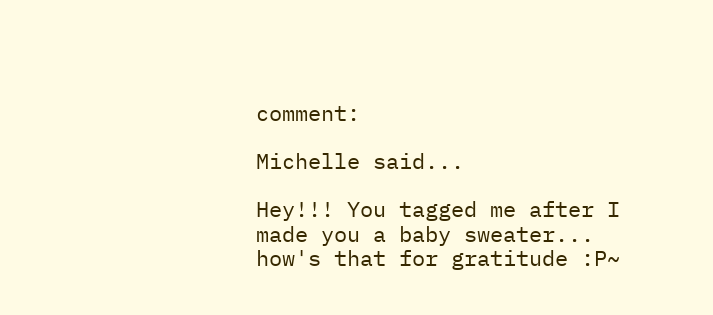comment:

Michelle said...

Hey!!! You tagged me after I made you a baby sweater... how's that for gratitude :P~